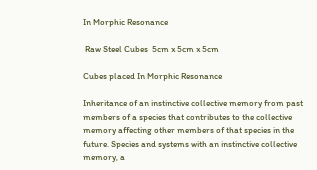In Morphic Resonance

 Raw Steel Cubes  5cm x 5cm x 5cm

Cubes placed In Morphic Resonance

Inheritance of an instinctive collective memory from past members of a species that contributes to the collective memory affecting other members of that species in the future. Species and systems with an instinctive collective memory, a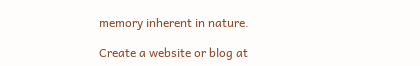memory inherent in nature.

Create a website or blog at